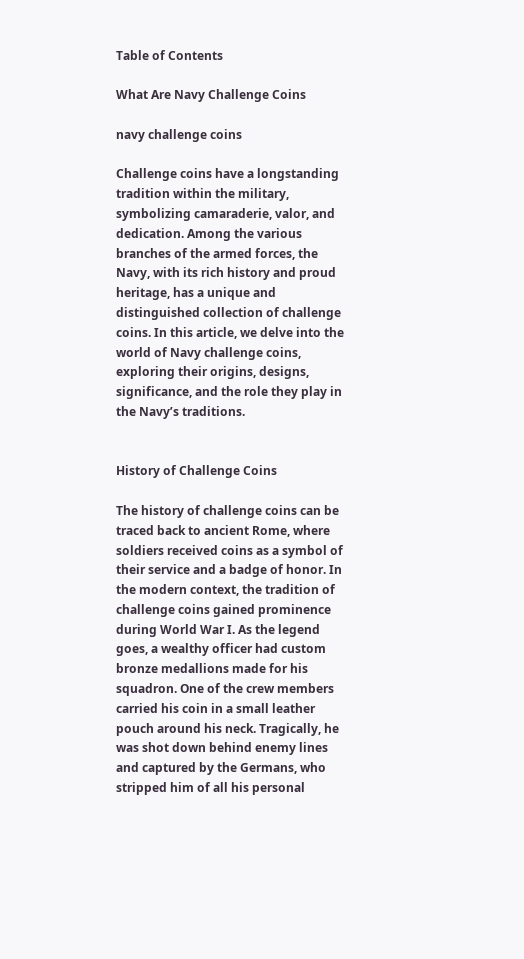Table of Contents

What Are Navy Challenge Coins

navy challenge coins

Challenge coins have a longstanding tradition within the military, symbolizing camaraderie, valor, and dedication. Among the various branches of the armed forces, the Navy, with its rich history and proud heritage, has a unique and distinguished collection of challenge coins. In this article, we delve into the world of Navy challenge coins, exploring their origins, designs, significance, and the role they play in the Navy’s traditions.


History of Challenge Coins

The history of challenge coins can be traced back to ancient Rome, where soldiers received coins as a symbol of their service and a badge of honor. In the modern context, the tradition of challenge coins gained prominence during World War I. As the legend goes, a wealthy officer had custom bronze medallions made for his squadron. One of the crew members carried his coin in a small leather pouch around his neck. Tragically, he was shot down behind enemy lines and captured by the Germans, who stripped him of all his personal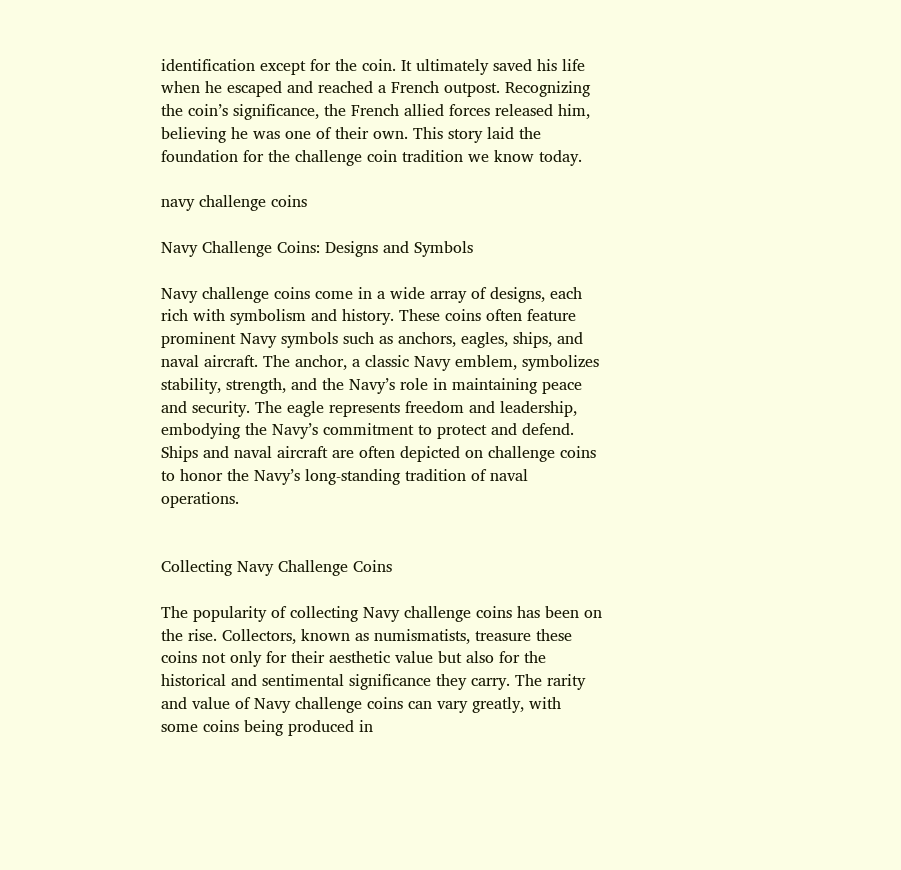identification except for the coin. It ultimately saved his life when he escaped and reached a French outpost. Recognizing the coin’s significance, the French allied forces released him, believing he was one of their own. This story laid the foundation for the challenge coin tradition we know today.

navy challenge coins

Navy Challenge Coins: Designs and Symbols

Navy challenge coins come in a wide array of designs, each rich with symbolism and history. These coins often feature prominent Navy symbols such as anchors, eagles, ships, and naval aircraft. The anchor, a classic Navy emblem, symbolizes stability, strength, and the Navy’s role in maintaining peace and security. The eagle represents freedom and leadership, embodying the Navy’s commitment to protect and defend. Ships and naval aircraft are often depicted on challenge coins to honor the Navy’s long-standing tradition of naval operations.


Collecting Navy Challenge Coins

The popularity of collecting Navy challenge coins has been on the rise. Collectors, known as numismatists, treasure these coins not only for their aesthetic value but also for the historical and sentimental significance they carry. The rarity and value of Navy challenge coins can vary greatly, with some coins being produced in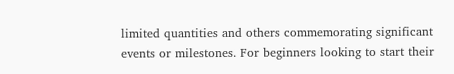limited quantities and others commemorating significant events or milestones. For beginners looking to start their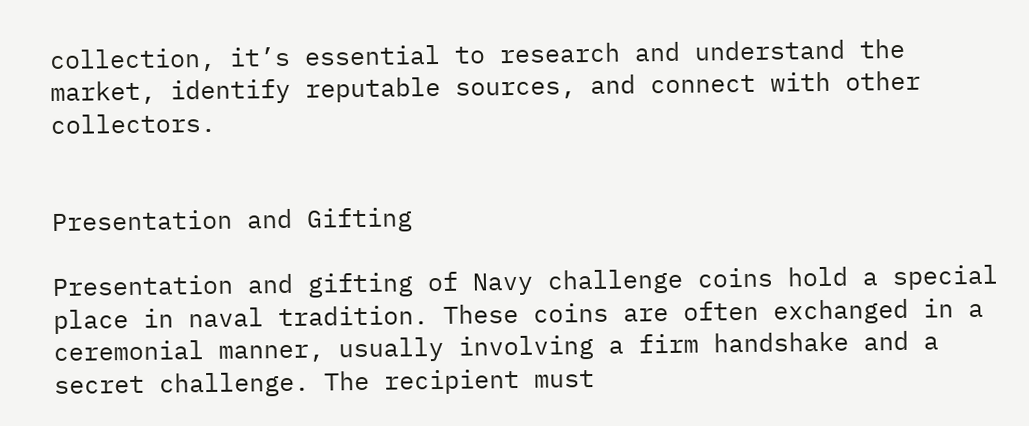collection, it’s essential to research and understand the market, identify reputable sources, and connect with other collectors.


Presentation and Gifting

Presentation and gifting of Navy challenge coins hold a special place in naval tradition. These coins are often exchanged in a ceremonial manner, usually involving a firm handshake and a secret challenge. The recipient must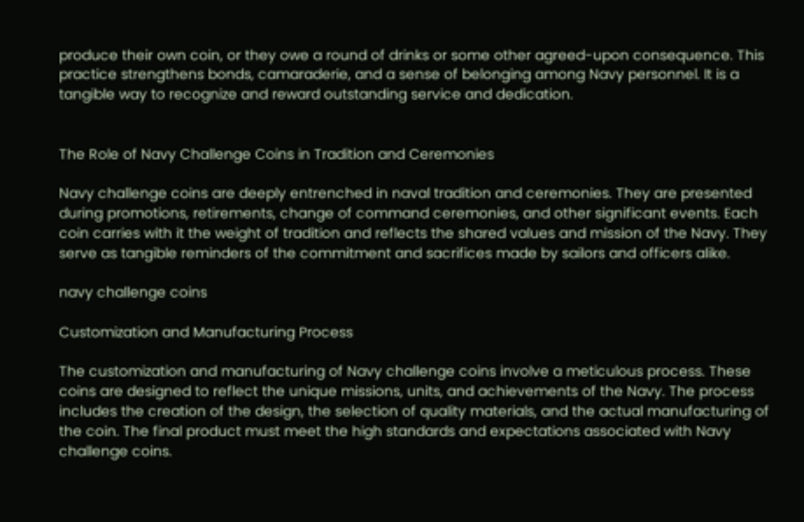produce their own coin, or they owe a round of drinks or some other agreed-upon consequence. This practice strengthens bonds, camaraderie, and a sense of belonging among Navy personnel. It is a tangible way to recognize and reward outstanding service and dedication.


The Role of Navy Challenge Coins in Tradition and Ceremonies

Navy challenge coins are deeply entrenched in naval tradition and ceremonies. They are presented during promotions, retirements, change of command ceremonies, and other significant events. Each coin carries with it the weight of tradition and reflects the shared values and mission of the Navy. They serve as tangible reminders of the commitment and sacrifices made by sailors and officers alike.

navy challenge coins

Customization and Manufacturing Process

The customization and manufacturing of Navy challenge coins involve a meticulous process. These coins are designed to reflect the unique missions, units, and achievements of the Navy. The process includes the creation of the design, the selection of quality materials, and the actual manufacturing of the coin. The final product must meet the high standards and expectations associated with Navy challenge coins.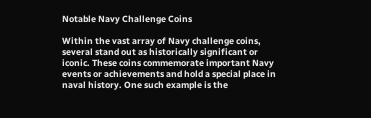Notable Navy Challenge Coins

Within the vast array of Navy challenge coins, several stand out as historically significant or iconic. These coins commemorate important Navy events or achievements and hold a special place in naval history. One such example is the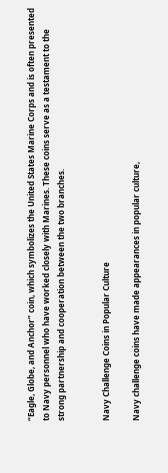“Eagle, Globe, and Anchor” coin, which symbolizes the United States Marine Corps and is often presented to Navy personnel who have worked closely with Marines. These coins serve as a testament to the strong partnership and cooperation between the two branches.


Navy Challenge Coins in Popular Culture

Navy challenge coins have made appearances in popular culture,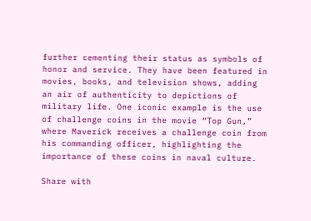further cementing their status as symbols of honor and service. They have been featured in movies, books, and television shows, adding an air of authenticity to depictions of military life. One iconic example is the use of challenge coins in the movie “Top Gun,” where Maverick receives a challenge coin from his commanding officer, highlighting the importance of these coins in naval culture.

Share with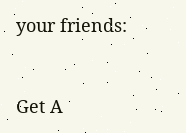your friends:


Get A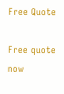Free Quote

Free quote now